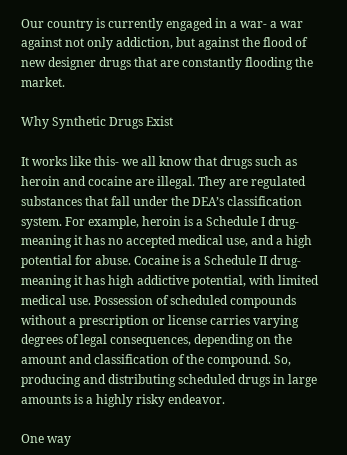Our country is currently engaged in a war- a war against not only addiction, but against the flood of new designer drugs that are constantly flooding the market.

Why Synthetic Drugs Exist

It works like this- we all know that drugs such as heroin and cocaine are illegal. They are regulated substances that fall under the DEA’s classification system. For example, heroin is a Schedule I drug- meaning it has no accepted medical use, and a high potential for abuse. Cocaine is a Schedule II drug- meaning it has high addictive potential, with limited medical use. Possession of scheduled compounds without a prescription or license carries varying degrees of legal consequences, depending on the amount and classification of the compound. So, producing and distributing scheduled drugs in large amounts is a highly risky endeavor.

One way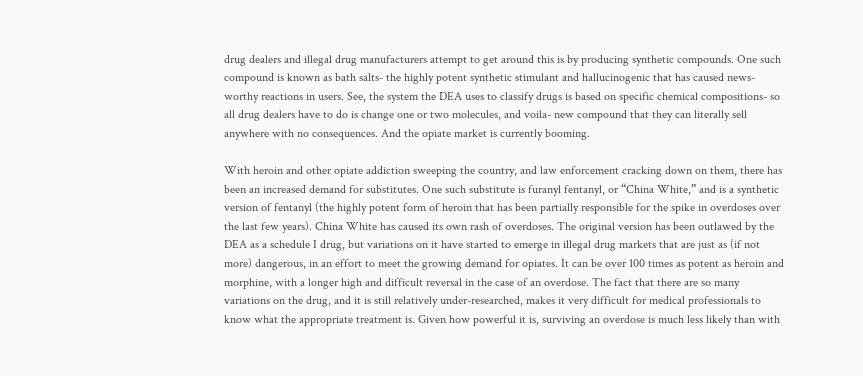drug dealers and illegal drug manufacturers attempt to get around this is by producing synthetic compounds. One such compound is known as bath salts- the highly potent synthetic stimulant and hallucinogenic that has caused news-worthy reactions in users. See, the system the DEA uses to classify drugs is based on specific chemical compositions- so all drug dealers have to do is change one or two molecules, and voila- new compound that they can literally sell anywhere with no consequences. And the opiate market is currently booming.

With heroin and other opiate addiction sweeping the country, and law enforcement cracking down on them, there has been an increased demand for substitutes. One such substitute is furanyl fentanyl, or “China White,” and is a synthetic version of fentanyl (the highly potent form of heroin that has been partially responsible for the spike in overdoses over the last few years). China White has caused its own rash of overdoses. The original version has been outlawed by the DEA as a schedule I drug, but variations on it have started to emerge in illegal drug markets that are just as (if not more) dangerous, in an effort to meet the growing demand for opiates. It can be over 100 times as potent as heroin and morphine, with a longer high and difficult reversal in the case of an overdose. The fact that there are so many variations on the drug, and it is still relatively under-researched, makes it very difficult for medical professionals to know what the appropriate treatment is. Given how powerful it is, surviving an overdose is much less likely than with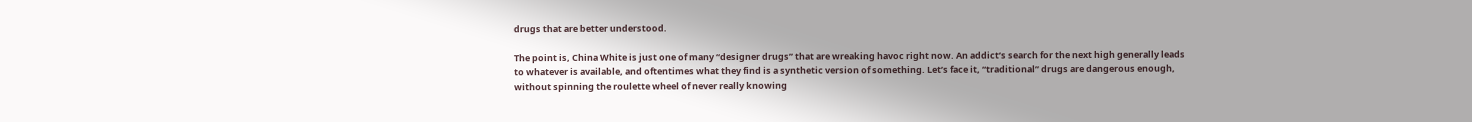drugs that are better understood.

The point is, China White is just one of many “designer drugs” that are wreaking havoc right now. An addict’s search for the next high generally leads to whatever is available, and oftentimes what they find is a synthetic version of something. Let’s face it, “traditional” drugs are dangerous enough, without spinning the roulette wheel of never really knowing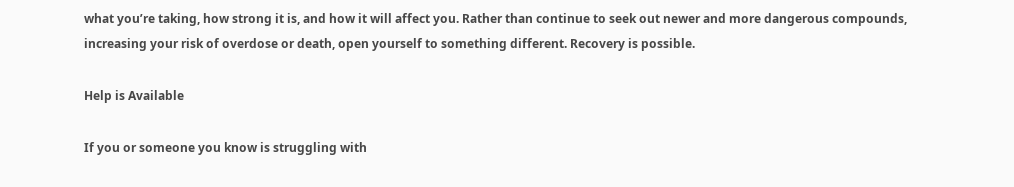what you’re taking, how strong it is, and how it will affect you. Rather than continue to seek out newer and more dangerous compounds, increasing your risk of overdose or death, open yourself to something different. Recovery is possible.

Help is Available

If you or someone you know is struggling with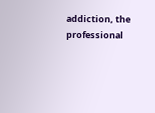addiction, the professional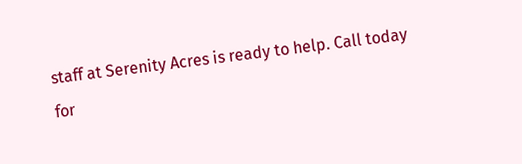staff at Serenity Acres is ready to help. Call today for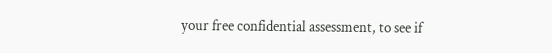your free confidential assessment, to see if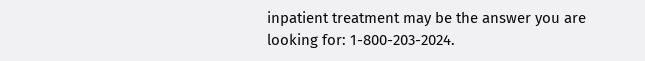inpatient treatment may be the answer you are looking for: 1-800-203-2024.